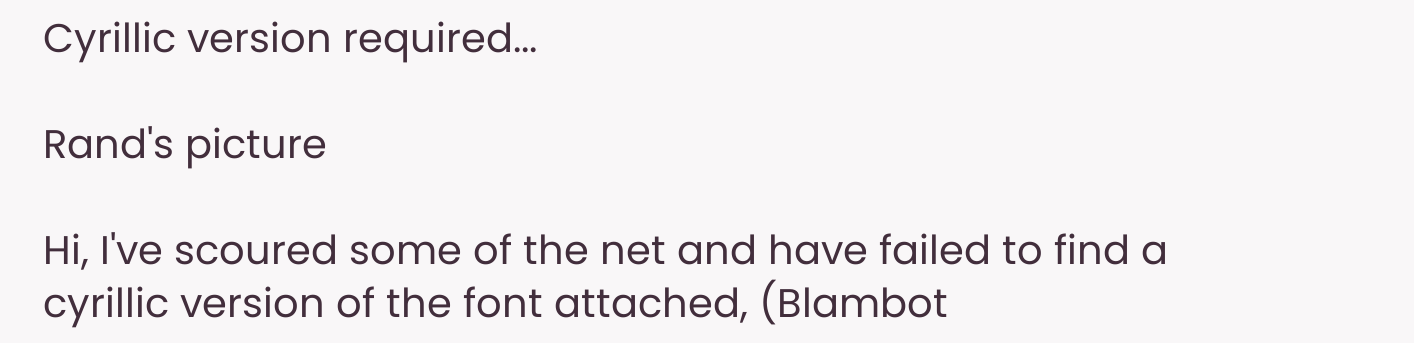Cyrillic version required...

Rand's picture

Hi, I've scoured some of the net and have failed to find a cyrillic version of the font attached, (Blambot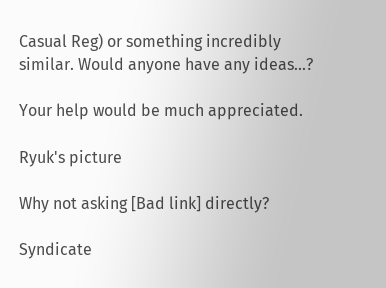Casual Reg) or something incredibly similar. Would anyone have any ideas...?

Your help would be much appreciated.

Ryuk's picture

Why not asking [Bad link] directly?

Syndicate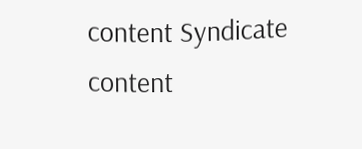content Syndicate content